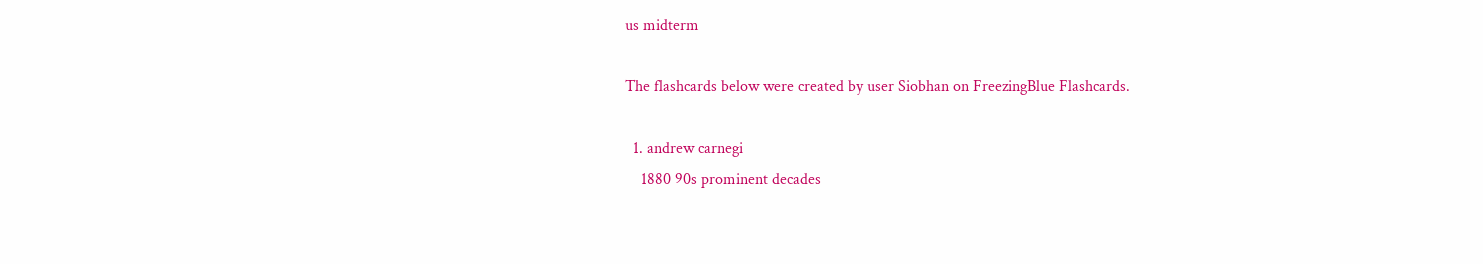us midterm

The flashcards below were created by user Siobhan on FreezingBlue Flashcards.

  1. andrew carnegi
    1880 90s prominent decades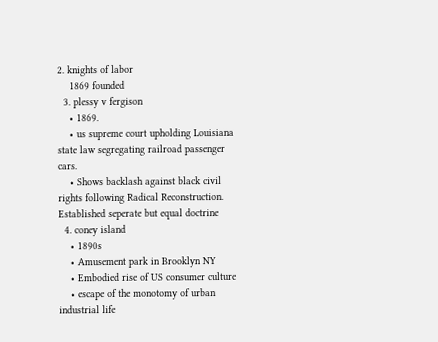2. knights of labor
    1869 founded
  3. plessy v fergison
    • 1869.
    • us supreme court upholding Louisiana state law segregating railroad passenger cars.
    • Shows backlash against black civil rights following Radical Reconstruction. Established seperate but equal doctrine
  4. coney island
    • 1890s
    • Amusement park in Brooklyn NY
    • Embodied rise of US consumer culture
    • escape of the monotomy of urban industrial life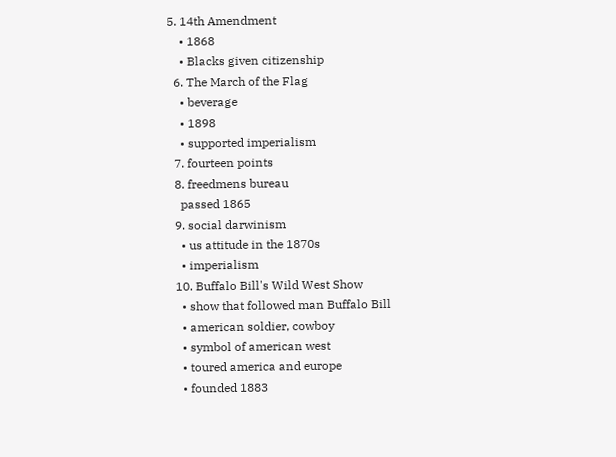5. 14th Amendment
    • 1868
    • Blacks given citizenship
  6. The March of the Flag
    • beverage
    • 1898
    • supported imperialism
  7. fourteen points
  8. freedmens bureau
    passed 1865
  9. social darwinism
    • us attitude in the 1870s
    • imperialism
  10. Buffalo Bill's Wild West Show
    • show that followed man Buffalo Bill
    • american soldier, cowboy
    • symbol of american west
    • toured america and europe
    • founded 1883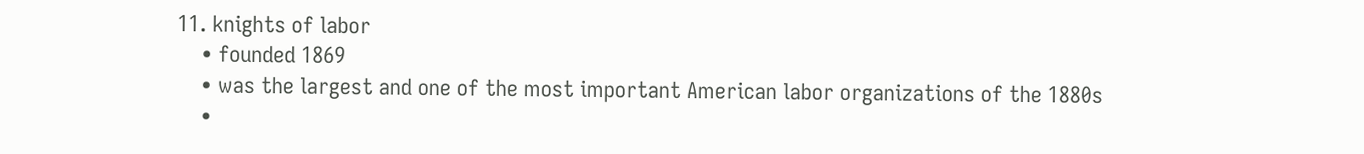11. knights of labor
    • founded 1869
    • was the largest and one of the most important American labor organizations of the 1880s
    •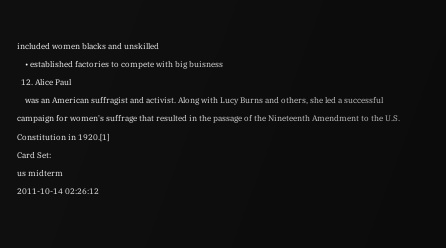included women blacks and unskilled
    • established factories to compete with big buisness
  12. Alice Paul
    was an American suffragist and activist. Along with Lucy Burns and others, she led a successful campaign for women's suffrage that resulted in the passage of the Nineteenth Amendment to the U.S. Constitution in 1920.[1]
Card Set:
us midterm
2011-10-14 02:26:12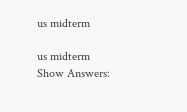us midterm

us midterm
Show Answers: